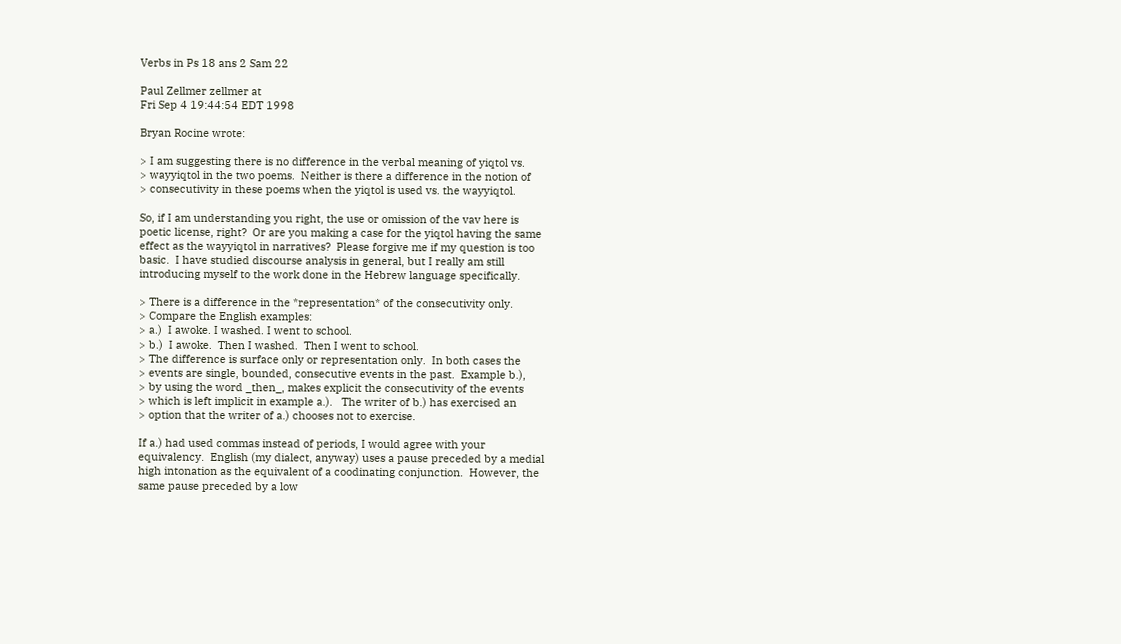Verbs in Ps 18 ans 2 Sam 22

Paul Zellmer zellmer at
Fri Sep 4 19:44:54 EDT 1998

Bryan Rocine wrote:

> I am suggesting there is no difference in the verbal meaning of yiqtol vs.
> wayyiqtol in the two poems.  Neither is there a difference in the notion of
> consecutivity in these poems when the yiqtol is used vs. the wayyiqtol.

So, if I am understanding you right, the use or omission of the vav here is
poetic license, right?  Or are you making a case for the yiqtol having the same
effect as the wayyiqtol in narratives?  Please forgive me if my question is too
basic.  I have studied discourse analysis in general, but I really am still
introducing myself to the work done in the Hebrew language specifically.

> There is a difference in the *representation* of the consecutivity only.
> Compare the English examples:
> a.)  I awoke. I washed. I went to school.
> b.)  I awoke.  Then I washed.  Then I went to school.
> The difference is surface only or representation only.  In both cases the
> events are single, bounded, consecutive events in the past.  Example b.),
> by using the word _then_, makes explicit the consecutivity of the events
> which is left implicit in example a.).   The writer of b.) has exercised an
> option that the writer of a.) chooses not to exercise.

If a.) had used commas instead of periods, I would agree with your
equivalency.  English (my dialect, anyway) uses a pause preceded by a medial
high intonation as the equivalent of a coodinating conjunction.  However, the
same pause preceded by a low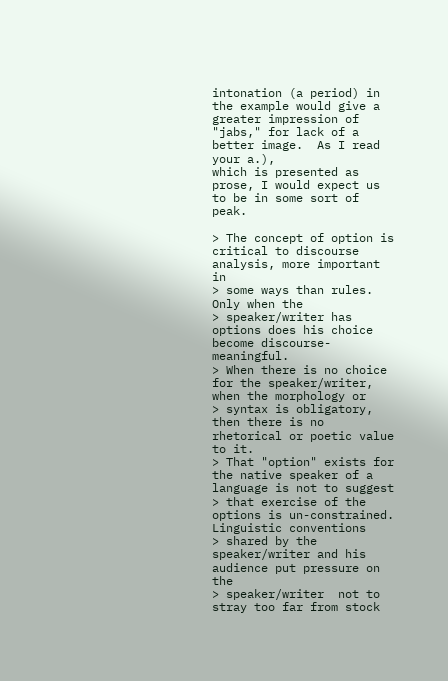intonation (a period) in the example would give a
greater impression of "jabs," for lack of a better image.  As I read your a.),
which is presented as prose, I would expect us to be in some sort of peak.

> The concept of option is critical to discourse analysis, more important in
> some ways than rules.  Only when the
> speaker/writer has options does his choice become discourse-meaningful.
> When there is no choice for the speaker/writer, when the morphology or
> syntax is obligatory, then there is no rhetorical or poetic value to it.
> That "option" exists for the native speaker of a language is not to suggest
> that exercise of the options is un-constrained.  Linguistic conventions
> shared by the speaker/writer and his audience put pressure on the
> speaker/writer  not to stray too far from stock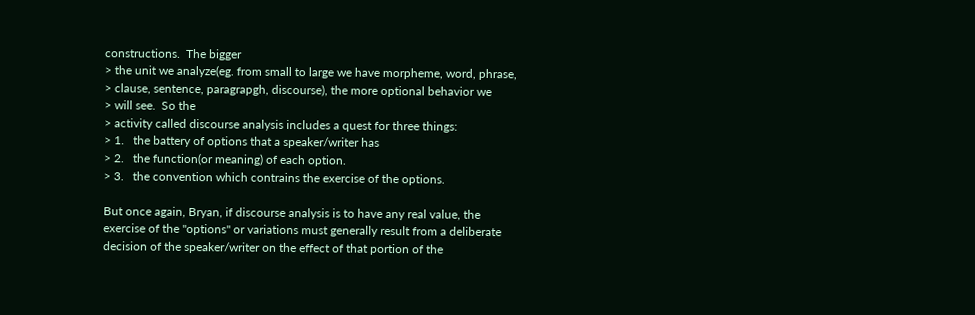constructions.  The bigger
> the unit we analyze(eg. from small to large we have morpheme, word, phrase,
> clause, sentence, paragrapgh, discourse), the more optional behavior we
> will see.  So the
> activity called discourse analysis includes a quest for three things:
> 1.   the battery of options that a speaker/writer has
> 2.   the function(or meaning) of each option.
> 3.   the convention which contrains the exercise of the options.

But once again, Bryan, if discourse analysis is to have any real value, the
exercise of the "options" or variations must generally result from a deliberate
decision of the speaker/writer on the effect of that portion of the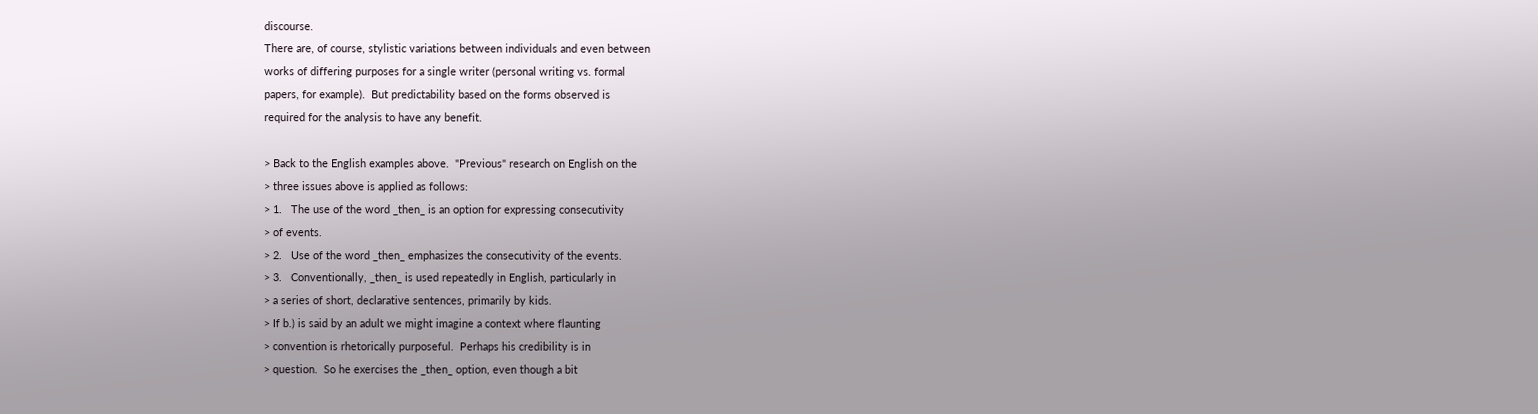discourse.
There are, of course, stylistic variations between individuals and even between
works of differing purposes for a single writer (personal writing vs. formal
papers, for example).  But predictability based on the forms observed is
required for the analysis to have any benefit.

> Back to the English examples above.  "Previous" research on English on the
> three issues above is applied as follows:
> 1.   The use of the word _then_ is an option for expressing consecutivity
> of events.
> 2.   Use of the word _then_ emphasizes the consecutivity of the events.
> 3.   Conventionally, _then_ is used repeatedly in English, particularly in
> a series of short, declarative sentences, primarily by kids.
> If b.) is said by an adult we might imagine a context where flaunting
> convention is rhetorically purposeful.  Perhaps his credibility is in
> question.  So he exercises the _then_ option, even though a bit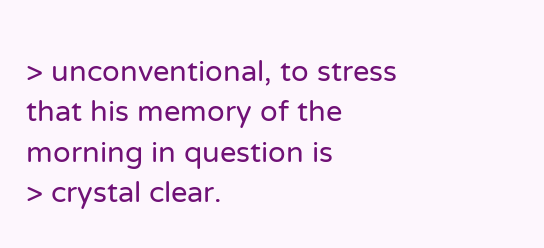> unconventional, to stress that his memory of the morning in question is
> crystal clear.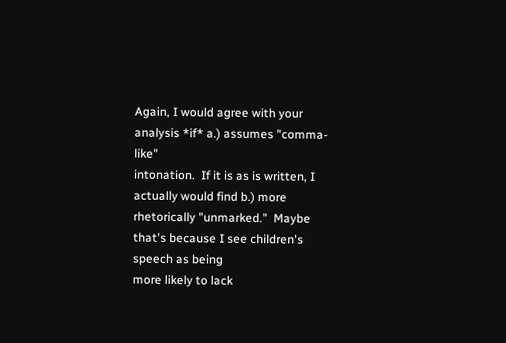Again, I would agree with your analysis *if* a.) assumes "comma-like"
intonation.  If it is as is written, I actually would find b.) more
rhetorically "unmarked."  Maybe that's because I see children's speech as being
more likely to lack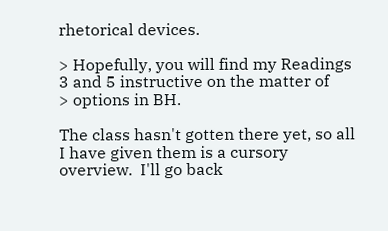rhetorical devices.

> Hopefully, you will find my Readings 3 and 5 instructive on the matter of
> options in BH.

The class hasn't gotten there yet, so all I have given them is a cursory
overview.  I'll go back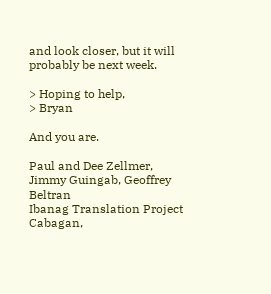and look closer, but it will probably be next week.

> Hoping to help,
> Bryan

And you are.

Paul and Dee Zellmer, Jimmy Guingab, Geoffrey Beltran
Ibanag Translation Project
Cabagan,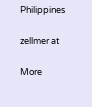Philippines

zellmer at

More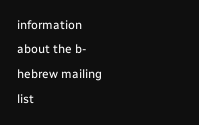information about the b-hebrew mailing list